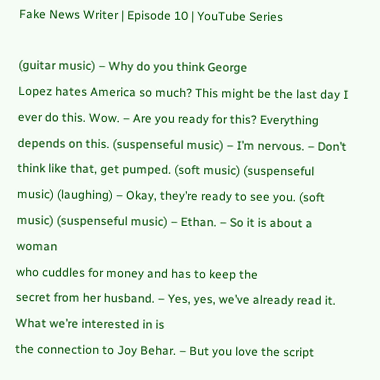Fake News Writer | Episode 10 | YouTube Series

(guitar music) – Why do you think George
Lopez hates America so much? This might be the last day I ever do this. Wow. – Are you ready for this? Everything depends on this. (suspenseful music) – I’m nervous. – Don’t think like that, get pumped. (soft music) (suspenseful music) (laughing) – Okay, they’re ready to see you. (soft music) (suspenseful music) – Ethan. – So it is about a woman
who cuddles for money and has to keep the
secret from her husband. – Yes, yes, we’ve already read it. What we’re interested in is
the connection to Joy Behar. – But you love the script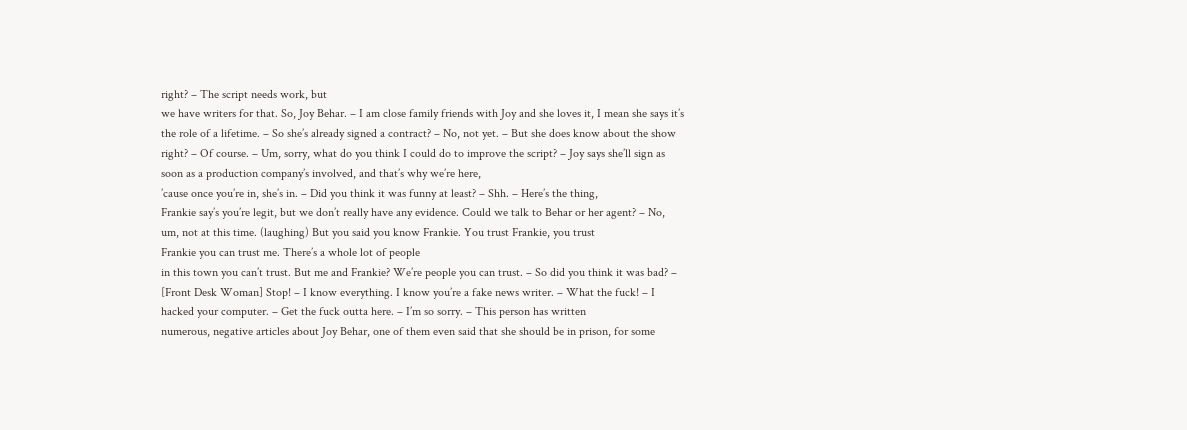right? – The script needs work, but
we have writers for that. So, Joy Behar. – I am close family friends with Joy and she loves it, I mean she says it’s the role of a lifetime. – So she’s already signed a contract? – No, not yet. – But she does know about the show right? – Of course. – Um, sorry, what do you think I could do to improve the script? – Joy says she’ll sign as soon as a production company’s involved, and that’s why we’re here,
’cause once you’re in, she’s in. – Did you think it was funny at least? – Shh. – Here’s the thing,
Frankie say’s you’re legit, but we don’t really have any evidence. Could we talk to Behar or her agent? – No, um, not at this time. (laughing) But you said you know Frankie. You trust Frankie, you trust
Frankie you can trust me. There’s a whole lot of people
in this town you can’t trust. But me and Frankie? We’re people you can trust. – So did you think it was bad? – [Front Desk Woman] Stop! – I know everything. I know you’re a fake news writer. – What the fuck! – I hacked your computer. – Get the fuck outta here. – I’m so sorry. – This person has written
numerous, negative articles about Joy Behar, one of them even said that she should be in prison, for some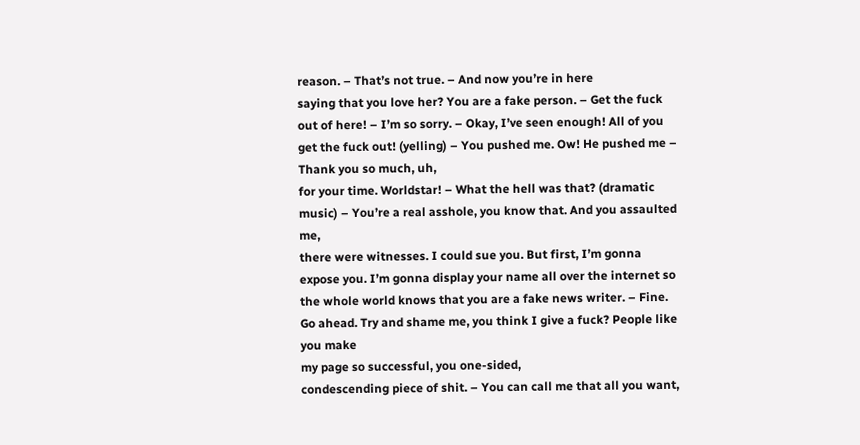reason. – That’s not true. – And now you’re in here
saying that you love her? You are a fake person. – Get the fuck out of here! – I’m so sorry. – Okay, I’ve seen enough! All of you get the fuck out! (yelling) – You pushed me. Ow! He pushed me – Thank you so much, uh,
for your time. Worldstar! – What the hell was that? (dramatic music) – You’re a real asshole, you know that. And you assaulted me,
there were witnesses. I could sue you. But first, I’m gonna expose you. I’m gonna display your name all over the internet so the whole world knows that you are a fake news writer. – Fine. Go ahead. Try and shame me, you think I give a fuck? People like you make
my page so successful, you one-sided,
condescending piece of shit. – You can call me that all you want,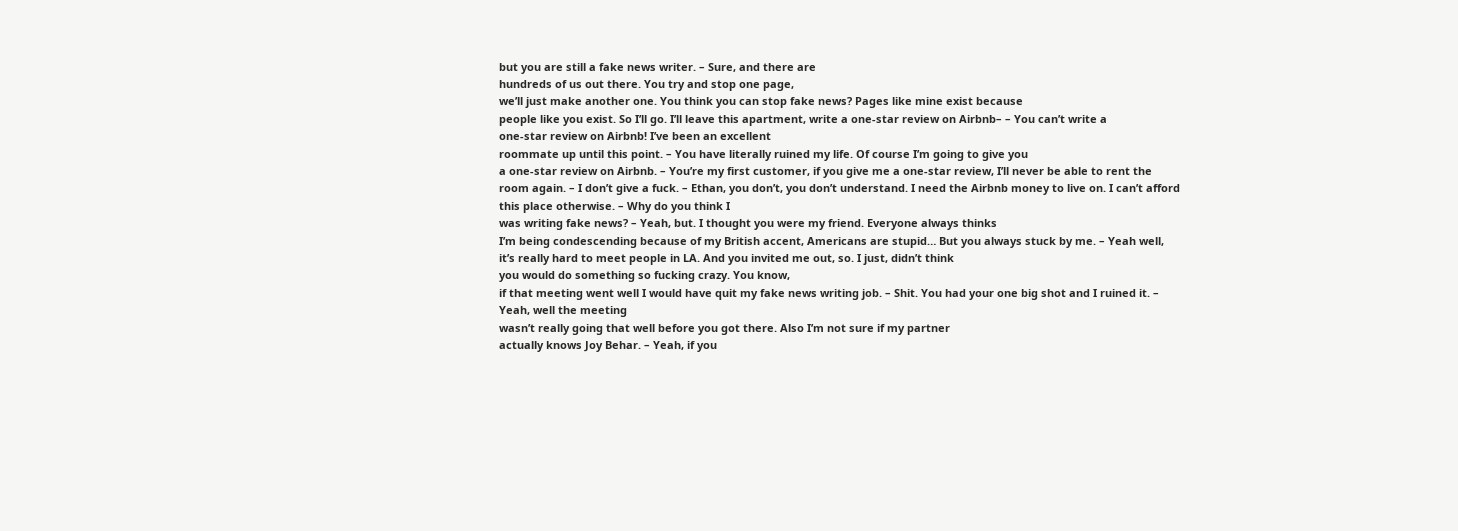but you are still a fake news writer. – Sure, and there are
hundreds of us out there. You try and stop one page,
we’ll just make another one. You think you can stop fake news? Pages like mine exist because
people like you exist. So I’ll go. I’ll leave this apartment, write a one-star review on Airbnb– – You can’t write a
one-star review on Airbnb! I’ve been an excellent
roommate up until this point. – You have literally ruined my life. Of course I’m going to give you
a one-star review on Airbnb. – You’re my first customer, if you give me a one-star review, I’ll never be able to rent the room again. – I don’t give a fuck. – Ethan, you don’t, you don’t understand. I need the Airbnb money to live on. I can’t afford this place otherwise. – Why do you think I
was writing fake news? – Yeah, but. I thought you were my friend. Everyone always thinks
I’m being condescending because of my British accent, Americans are stupid… But you always stuck by me. – Yeah well, it’s really hard to meet people in LA. And you invited me out, so. I just, didn’t think
you would do something so fucking crazy. You know,
if that meeting went well I would have quit my fake news writing job. – Shit. You had your one big shot and I ruined it. – Yeah, well the meeting
wasn’t really going that well before you got there. Also I’m not sure if my partner
actually knows Joy Behar. – Yeah, if you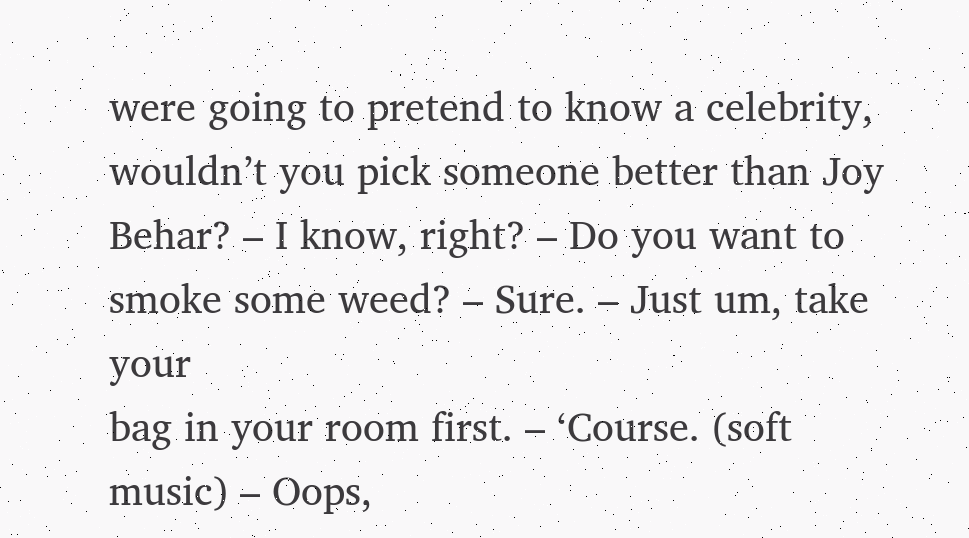were going to pretend to know a celebrity, wouldn’t you pick someone better than Joy Behar? – I know, right? – Do you want to smoke some weed? – Sure. – Just um, take your
bag in your room first. – ‘Course. (soft music) – Oops,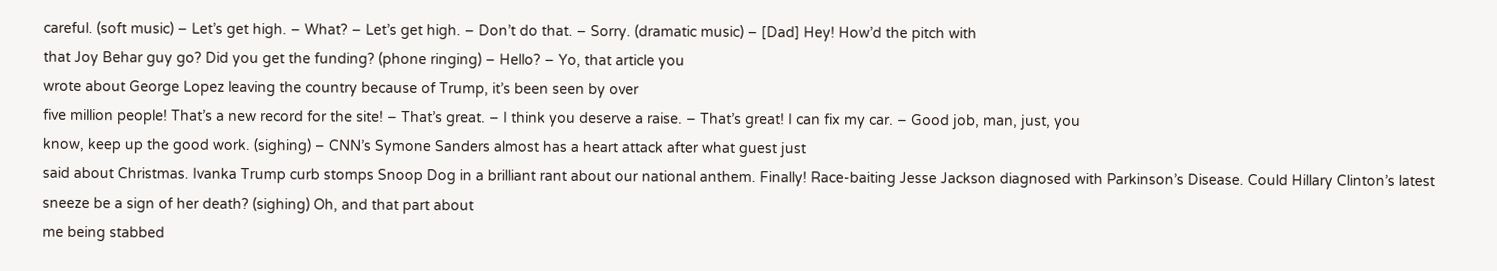careful. (soft music) – Let’s get high. – What? – Let’s get high. – Don’t do that. – Sorry. (dramatic music) – [Dad] Hey! How’d the pitch with
that Joy Behar guy go? Did you get the funding? (phone ringing) – Hello? – Yo, that article you
wrote about George Lopez leaving the country because of Trump, it’s been seen by over
five million people! That’s a new record for the site! – That’s great. – I think you deserve a raise. – That’s great! I can fix my car. – Good job, man, just, you
know, keep up the good work. (sighing) – CNN’s Symone Sanders almost has a heart attack after what guest just
said about Christmas. Ivanka Trump curb stomps Snoop Dog in a brilliant rant about our national anthem. Finally! Race-baiting Jesse Jackson diagnosed with Parkinson’s Disease. Could Hillary Clinton’s latest sneeze be a sign of her death? (sighing) Oh, and that part about
me being stabbed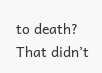to death? That didn’t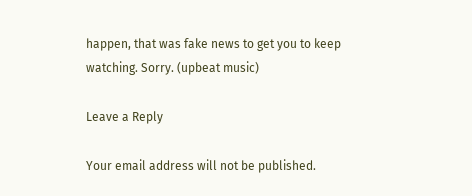happen, that was fake news to get you to keep watching. Sorry. (upbeat music)

Leave a Reply

Your email address will not be published.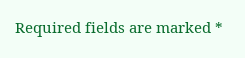Required fields are marked *